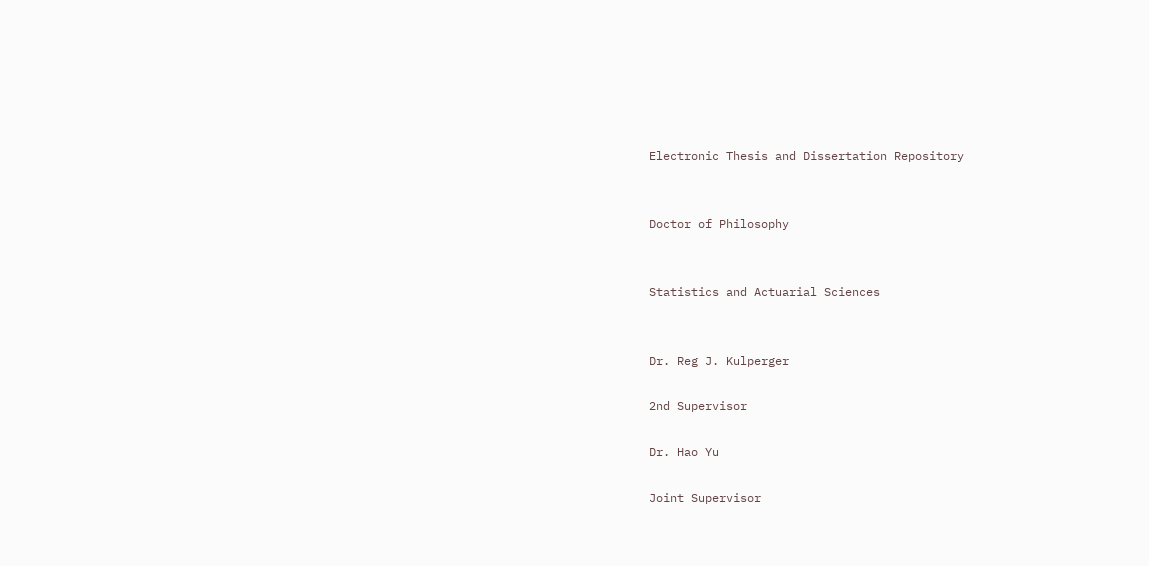Electronic Thesis and Dissertation Repository


Doctor of Philosophy


Statistics and Actuarial Sciences


Dr. Reg J. Kulperger

2nd Supervisor

Dr. Hao Yu

Joint Supervisor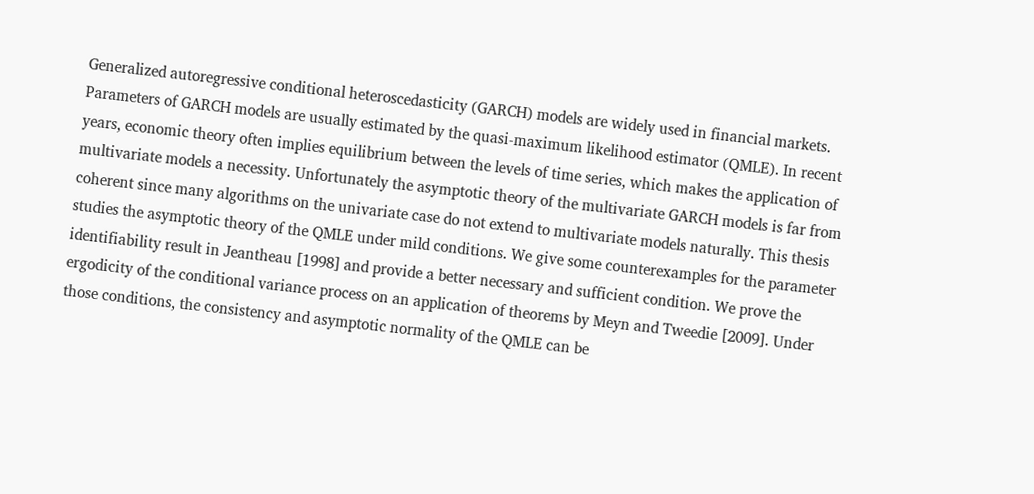Generalized autoregressive conditional heteroscedasticity (GARCH) models are widely used in financial markets. Parameters of GARCH models are usually estimated by the quasi-maximum likelihood estimator (QMLE). In recent years, economic theory often implies equilibrium between the levels of time series, which makes the application of multivariate models a necessity. Unfortunately the asymptotic theory of the multivariate GARCH models is far from coherent since many algorithms on the univariate case do not extend to multivariate models naturally. This thesis studies the asymptotic theory of the QMLE under mild conditions. We give some counterexamples for the parameter identifiability result in Jeantheau [1998] and provide a better necessary and sufficient condition. We prove the ergodicity of the conditional variance process on an application of theorems by Meyn and Tweedie [2009]. Under those conditions, the consistency and asymptotic normality of the QMLE can be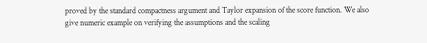proved by the standard compactness argument and Taylor expansion of the score function. We also give numeric example on verifying the assumptions and the scaling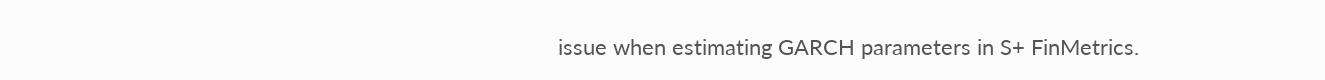issue when estimating GARCH parameters in S+ FinMetrics.